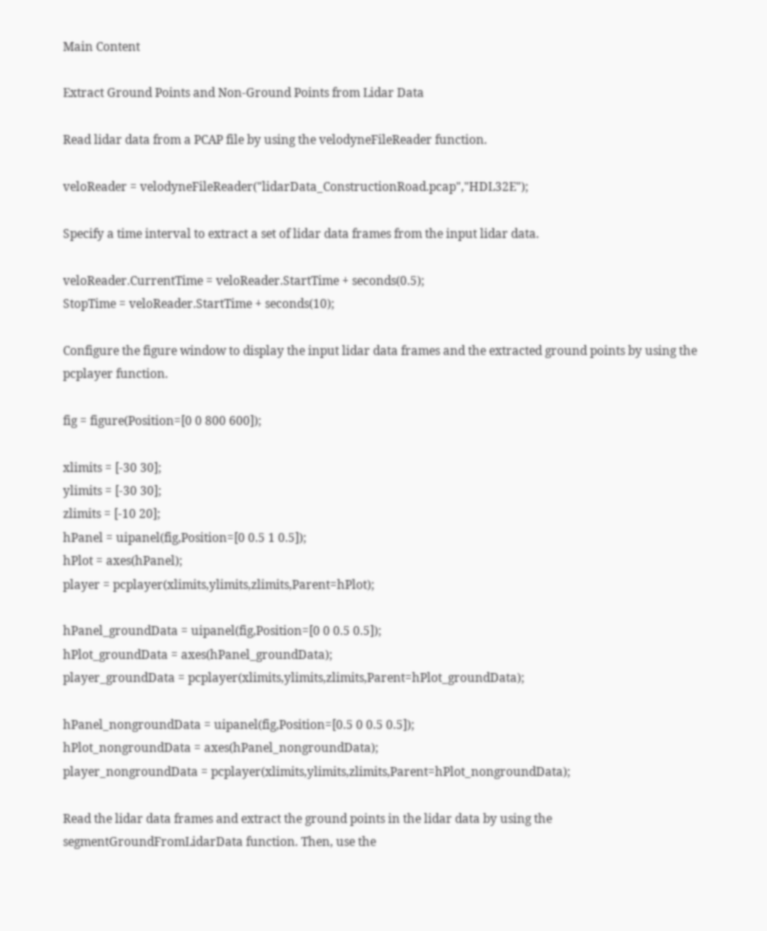Main Content

Extract Ground Points and Non-Ground Points from Lidar Data

Read lidar data from a PCAP file by using the velodyneFileReader function.

veloReader = velodyneFileReader("lidarData_ConstructionRoad.pcap","HDL32E");

Specify a time interval to extract a set of lidar data frames from the input lidar data.

veloReader.CurrentTime = veloReader.StartTime + seconds(0.5);
StopTime = veloReader.StartTime + seconds(10);

Configure the figure window to display the input lidar data frames and the extracted ground points by using the pcplayer function.

fig = figure(Position=[0 0 800 600]);

xlimits = [-30 30];
ylimits = [-30 30];
zlimits = [-10 20];
hPanel = uipanel(fig,Position=[0 0.5 1 0.5]);
hPlot = axes(hPanel);
player = pcplayer(xlimits,ylimits,zlimits,Parent=hPlot);

hPanel_groundData = uipanel(fig,Position=[0 0 0.5 0.5]);
hPlot_groundData = axes(hPanel_groundData);
player_groundData = pcplayer(xlimits,ylimits,zlimits,Parent=hPlot_groundData);

hPanel_nongroundData = uipanel(fig,Position=[0.5 0 0.5 0.5]);
hPlot_nongroundData = axes(hPanel_nongroundData);
player_nongroundData = pcplayer(xlimits,ylimits,zlimits,Parent=hPlot_nongroundData);

Read the lidar data frames and extract the ground points in the lidar data by using the segmentGroundFromLidarData function. Then, use the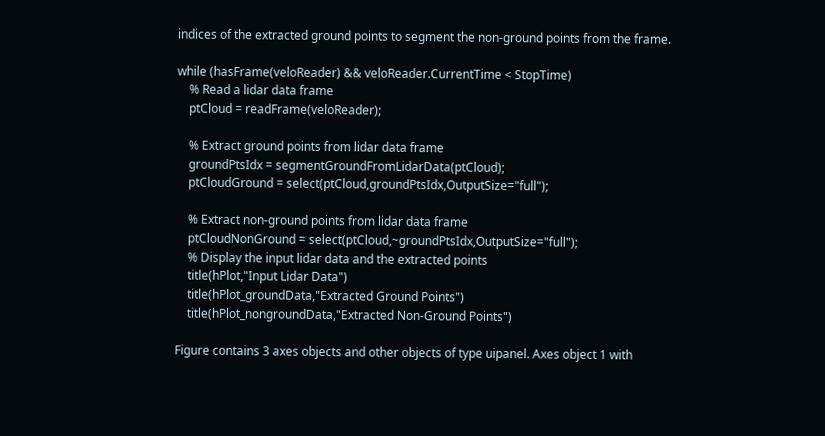indices of the extracted ground points to segment the non-ground points from the frame.

while (hasFrame(veloReader) && veloReader.CurrentTime < StopTime)
    % Read a lidar data frame
    ptCloud = readFrame(veloReader);

    % Extract ground points from lidar data frame
    groundPtsIdx = segmentGroundFromLidarData(ptCloud);
    ptCloudGround = select(ptCloud,groundPtsIdx,OutputSize="full");

    % Extract non-ground points from lidar data frame
    ptCloudNonGround = select(ptCloud,~groundPtsIdx,OutputSize="full");
    % Display the input lidar data and the extracted points
    title(hPlot,"Input Lidar Data")
    title(hPlot_groundData,"Extracted Ground Points")
    title(hPlot_nongroundData,"Extracted Non-Ground Points")

Figure contains 3 axes objects and other objects of type uipanel. Axes object 1 with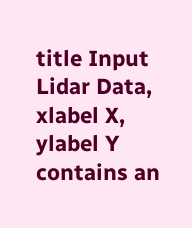title Input Lidar Data, xlabel X, ylabel Y contains an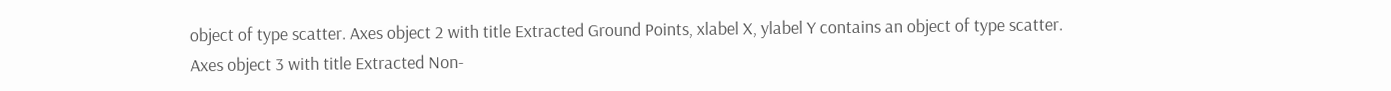object of type scatter. Axes object 2 with title Extracted Ground Points, xlabel X, ylabel Y contains an object of type scatter. Axes object 3 with title Extracted Non-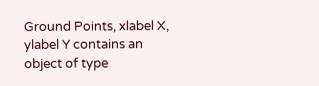Ground Points, xlabel X, ylabel Y contains an object of type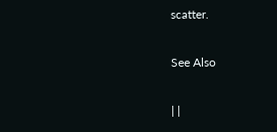scatter.

See Also

| |